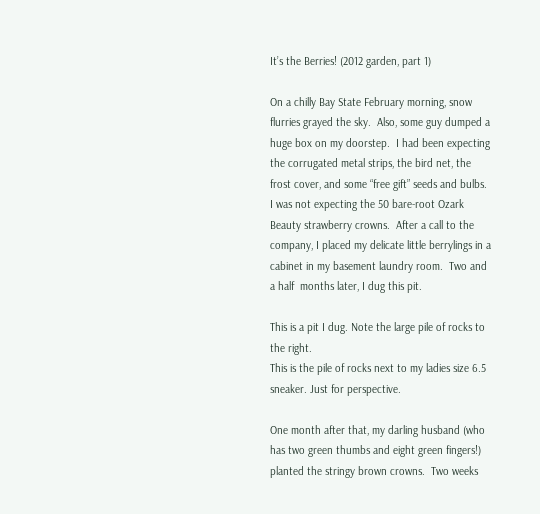It’s the Berries! (2012 garden, part 1)

On a chilly Bay State February morning, snow flurries grayed the sky.  Also, some guy dumped a huge box on my doorstep.  I had been expecting the corrugated metal strips, the bird net, the frost cover, and some “free gift” seeds and bulbs.  I was not expecting the 50 bare-root Ozark Beauty strawberry crowns.  After a call to the company, I placed my delicate little berrylings in a cabinet in my basement laundry room.  Two and a half  months later, I dug this pit.

This is a pit I dug. Note the large pile of rocks to the right.
This is the pile of rocks next to my ladies size 6.5 sneaker. Just for perspective.

One month after that, my darling husband (who has two green thumbs and eight green fingers!) planted the stringy brown crowns.  Two weeks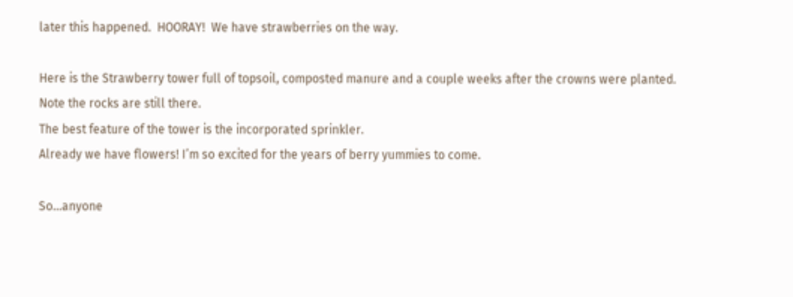later this happened.  HOORAY!  We have strawberries on the way.

Here is the Strawberry tower full of topsoil, composted manure and a couple weeks after the crowns were planted. Note the rocks are still there.
The best feature of the tower is the incorporated sprinkler.
Already we have flowers! I’m so excited for the years of berry yummies to come.

So…anyone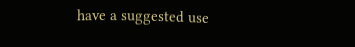have a suggested use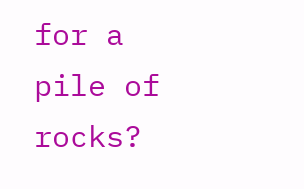for a pile of rocks?